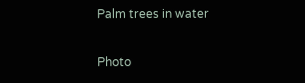Palm trees in water

Photo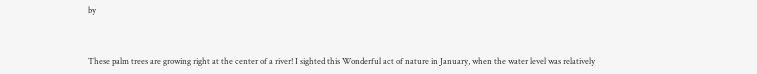by



These palm trees are growing right at the center of a river! I sighted this Wonderful act of nature in January, when the water level was relatively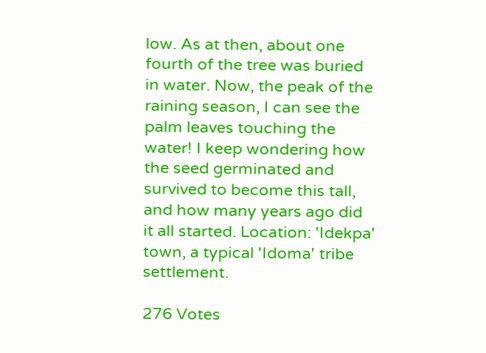low. As at then, about one fourth of the tree was buried in water. Now, the peak of the raining season, I can see the palm leaves touching the water! I keep wondering how the seed germinated and survived to become this tall, and how many years ago did it all started. Location: 'Idekpa' town, a typical 'Idoma' tribe settlement.

276 Votes